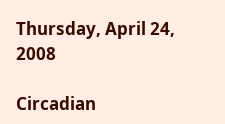Thursday, April 24, 2008

Circadian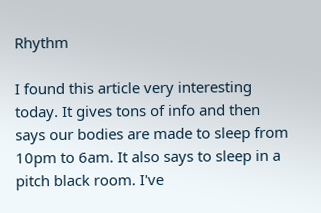Rhythm

I found this article very interesting today. It gives tons of info and then says our bodies are made to sleep from 10pm to 6am. It also says to sleep in a pitch black room. I've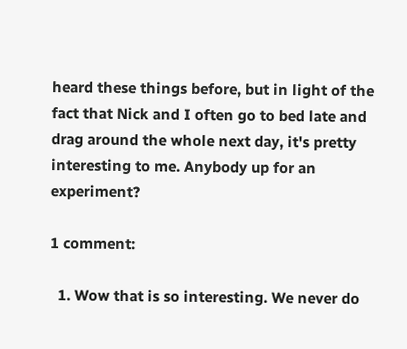heard these things before, but in light of the fact that Nick and I often go to bed late and drag around the whole next day, it's pretty interesting to me. Anybody up for an experiment?

1 comment:

  1. Wow that is so interesting. We never do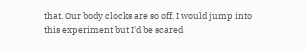that. Our body clocks are so off. I would jump into this experiment but I'd be scared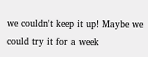we couldn't keep it up! Maybe we could try it for a week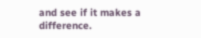and see if it makes a difference.